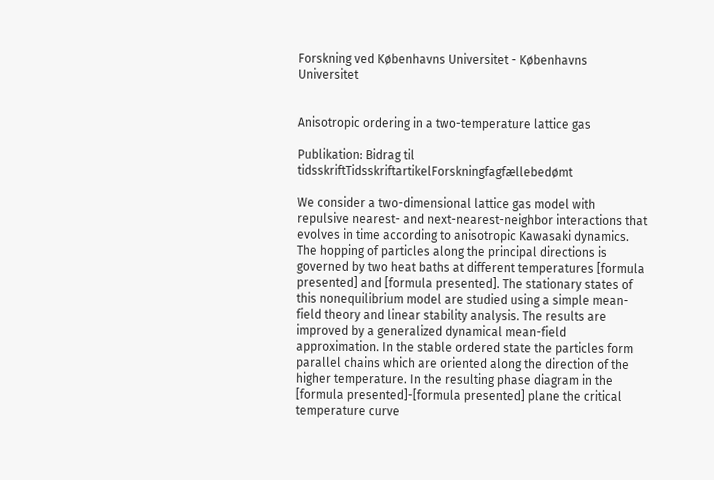Forskning ved Københavns Universitet - Københavns Universitet


Anisotropic ordering in a two-temperature lattice gas

Publikation: Bidrag til tidsskriftTidsskriftartikelForskningfagfællebedømt

We consider a two-dimensional lattice gas model with repulsive nearest- and next-nearest-neighbor interactions that evolves in time according to anisotropic Kawasaki dynamics. The hopping of particles along the principal directions is governed by two heat baths at different temperatures [formula presented] and [formula presented]. The stationary states of this nonequilibrium model are studied using a simple mean-field theory and linear stability analysis. The results are improved by a generalized dynamical mean-field approximation. In the stable ordered state the particles form parallel chains which are oriented along the direction of the higher temperature. In the resulting phase diagram in the [formula presented]-[formula presented] plane the critical temperature curve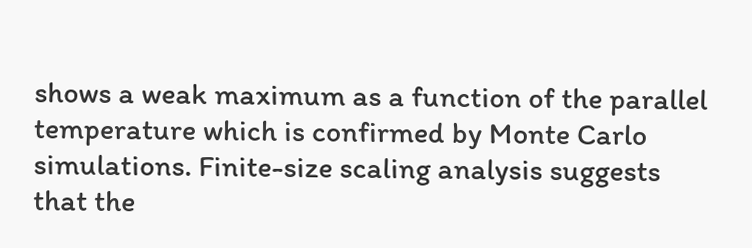shows a weak maximum as a function of the parallel temperature which is confirmed by Monte Carlo simulations. Finite-size scaling analysis suggests that the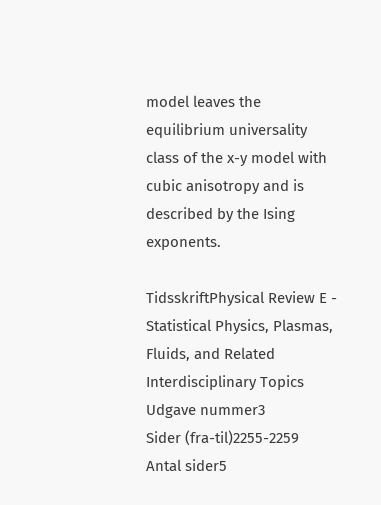model leaves the equilibrium universality class of the x-y model with cubic anisotropy and is described by the Ising exponents.

TidsskriftPhysical Review E - Statistical Physics, Plasmas, Fluids, and Related Interdisciplinary Topics
Udgave nummer3
Sider (fra-til)2255-2259
Antal sider5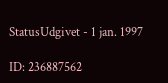StatusUdgivet - 1 jan. 1997

ID: 236887562